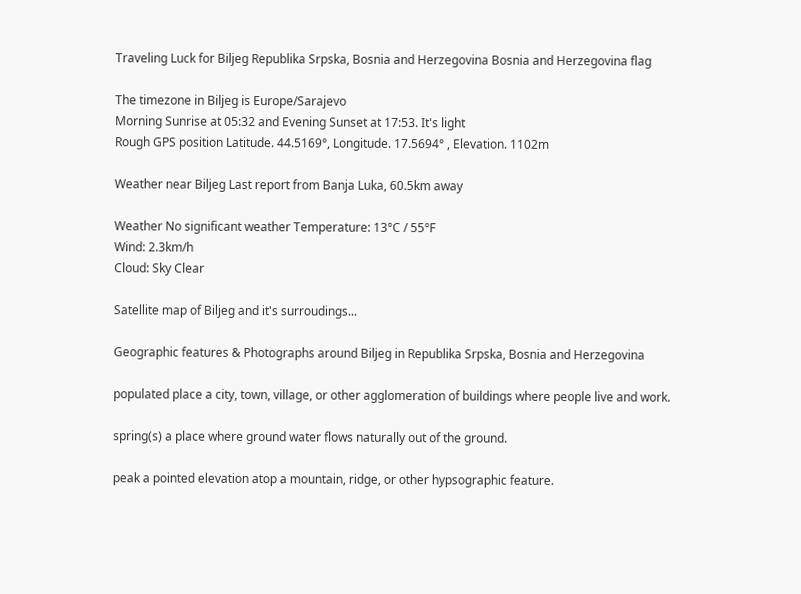Traveling Luck for Biljeg Republika Srpska, Bosnia and Herzegovina Bosnia and Herzegovina flag

The timezone in Biljeg is Europe/Sarajevo
Morning Sunrise at 05:32 and Evening Sunset at 17:53. It's light
Rough GPS position Latitude. 44.5169°, Longitude. 17.5694° , Elevation. 1102m

Weather near Biljeg Last report from Banja Luka, 60.5km away

Weather No significant weather Temperature: 13°C / 55°F
Wind: 2.3km/h
Cloud: Sky Clear

Satellite map of Biljeg and it's surroudings...

Geographic features & Photographs around Biljeg in Republika Srpska, Bosnia and Herzegovina

populated place a city, town, village, or other agglomeration of buildings where people live and work.

spring(s) a place where ground water flows naturally out of the ground.

peak a pointed elevation atop a mountain, ridge, or other hypsographic feature.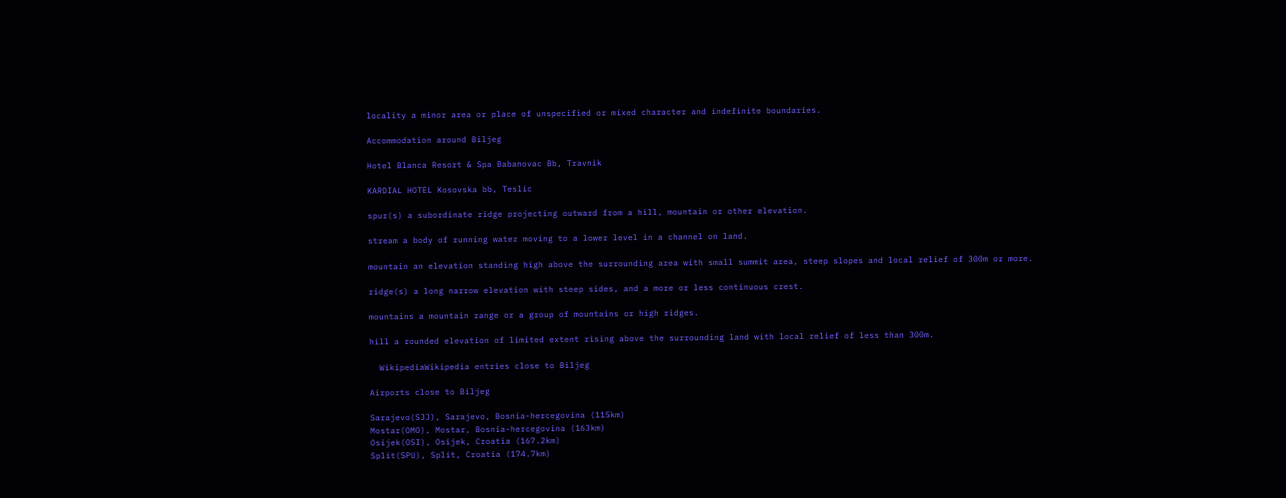locality a minor area or place of unspecified or mixed character and indefinite boundaries.

Accommodation around Biljeg

Hotel Blanca Resort & Spa Babanovac Bb, Travnik

KARDIAL HOTEL Kosovska bb, Teslic

spur(s) a subordinate ridge projecting outward from a hill, mountain or other elevation.

stream a body of running water moving to a lower level in a channel on land.

mountain an elevation standing high above the surrounding area with small summit area, steep slopes and local relief of 300m or more.

ridge(s) a long narrow elevation with steep sides, and a more or less continuous crest.

mountains a mountain range or a group of mountains or high ridges.

hill a rounded elevation of limited extent rising above the surrounding land with local relief of less than 300m.

  WikipediaWikipedia entries close to Biljeg

Airports close to Biljeg

Sarajevo(SJJ), Sarajevo, Bosnia-hercegovina (115km)
Mostar(OMO), Mostar, Bosnia-hercegovina (163km)
Osijek(OSI), Osijek, Croatia (167.2km)
Split(SPU), Split, Croatia (174.7km)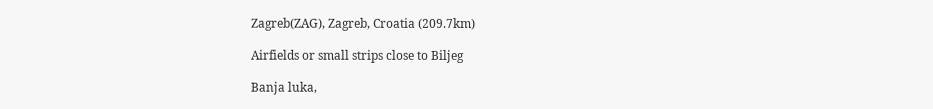Zagreb(ZAG), Zagreb, Croatia (209.7km)

Airfields or small strips close to Biljeg

Banja luka,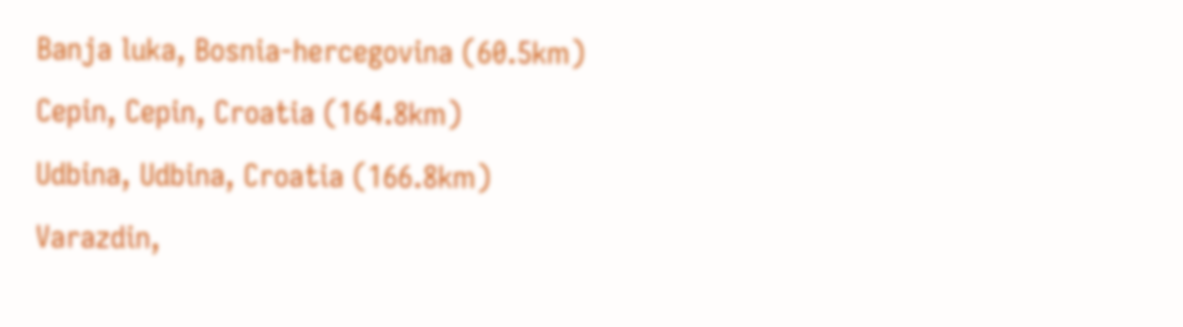Banja luka, Bosnia-hercegovina (60.5km)
Cepin, Cepin, Croatia (164.8km)
Udbina, Udbina, Croatia (166.8km)
Varazdin,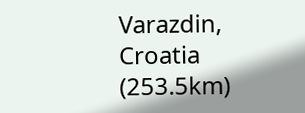Varazdin, Croatia (253.5km)